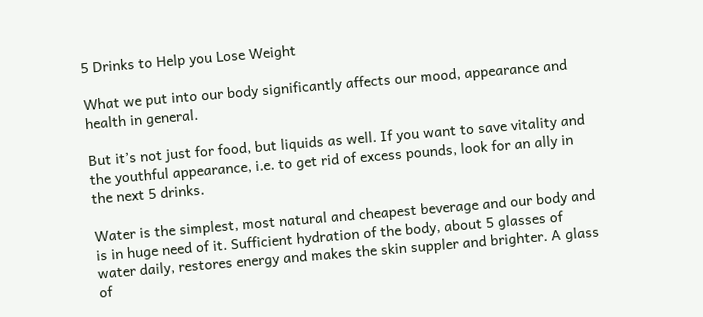5 Drinks to Help you Lose Weight

What we put into our body significantly affects our mood, appearance and health in general.

But it’s not just for food, but liquids as well. If you want to save vitality and the youthful appearance, i.e. to get rid of excess pounds, look for an ally in the next 5 drinks.

Water is the simplest, most natural and cheapest beverage and our body and is in huge need of it. Sufficient hydration of the body, about 5 glasses of water daily, restores energy and makes the skin suppler and brighter. A glass of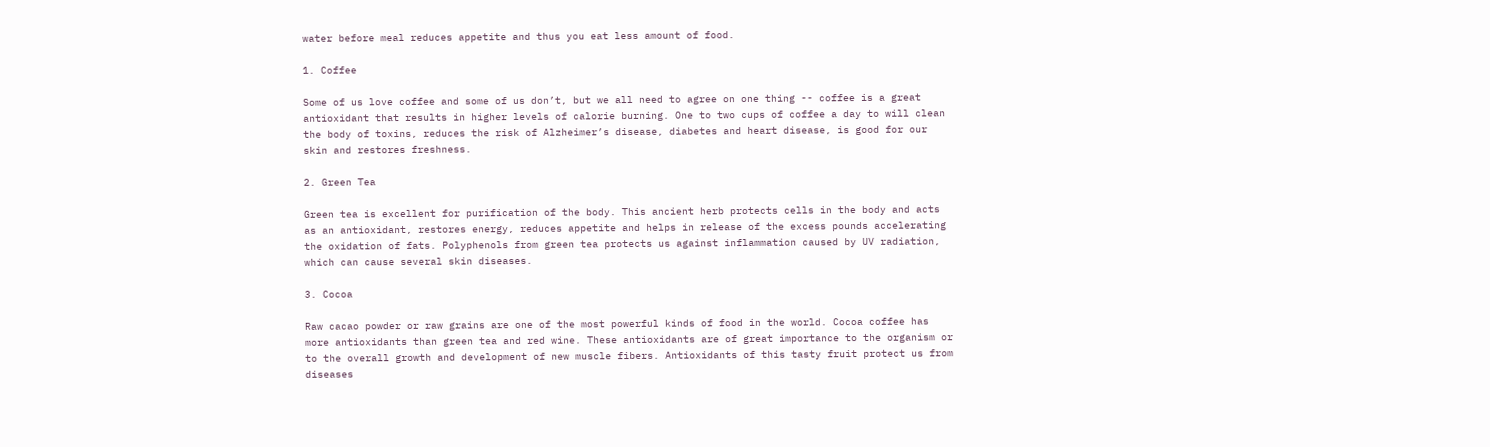water before meal reduces appetite and thus you eat less amount of food.

1. Coffee

Some of us love coffee and some of us don’t, but we all need to agree on one thing -- coffee is a great antioxidant that results in higher levels of calorie burning. One to two cups of coffee a day to will clean the body of toxins, reduces the risk of Alzheimer’s disease, diabetes and heart disease, is good for our skin and restores freshness.

2. Green Tea

Green tea is excellent for purification of the body. This ancient herb protects cells in the body and acts as an antioxidant, restores energy, reduces appetite and helps in release of the excess pounds accelerating the oxidation of fats. Polyphenols from green tea protects us against inflammation caused by UV radiation, which can cause several skin diseases.

3. Cocoa

Raw cacao powder or raw grains are one of the most powerful kinds of food in the world. Cocoa coffee has more antioxidants than green tea and red wine. These antioxidants are of great importance to the organism or to the overall growth and development of new muscle fibers. Antioxidants of this tasty fruit protect us from diseases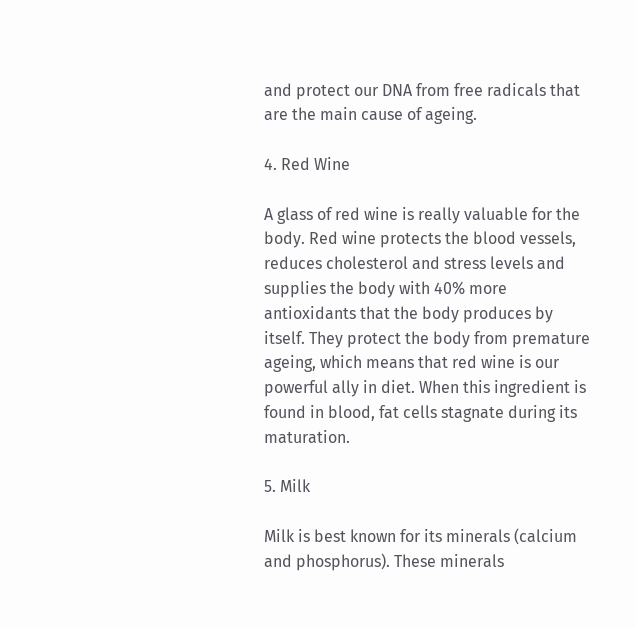and protect our DNA from free radicals that are the main cause of ageing.

4. Red Wine

A glass of red wine is really valuable for the body. Red wine protects the blood vessels, reduces cholesterol and stress levels and supplies the body with 40% more antioxidants that the body produces by itself. They protect the body from premature ageing, which means that red wine is our powerful ally in diet. When this ingredient is found in blood, fat cells stagnate during its maturation.

5. Milk

Milk is best known for its minerals (calcium and phosphorus). These minerals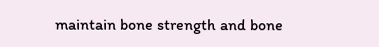maintain bone strength and bone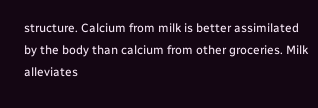structure. Calcium from milk is better assimilated by the body than calcium from other groceries. Milk alleviates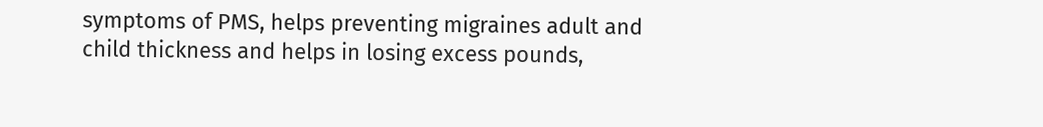symptoms of PMS, helps preventing migraines adult and child thickness and helps in losing excess pounds,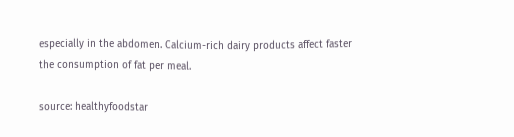especially in the abdomen. Calcium-rich dairy products affect faster the consumption of fat per meal.

source: healthyfoodstar